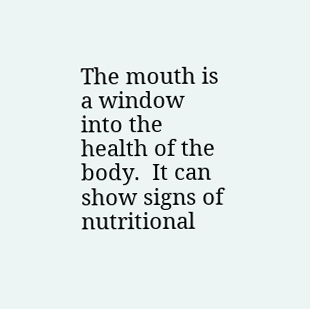The mouth is a window into the health of the body.  It can show signs of nutritional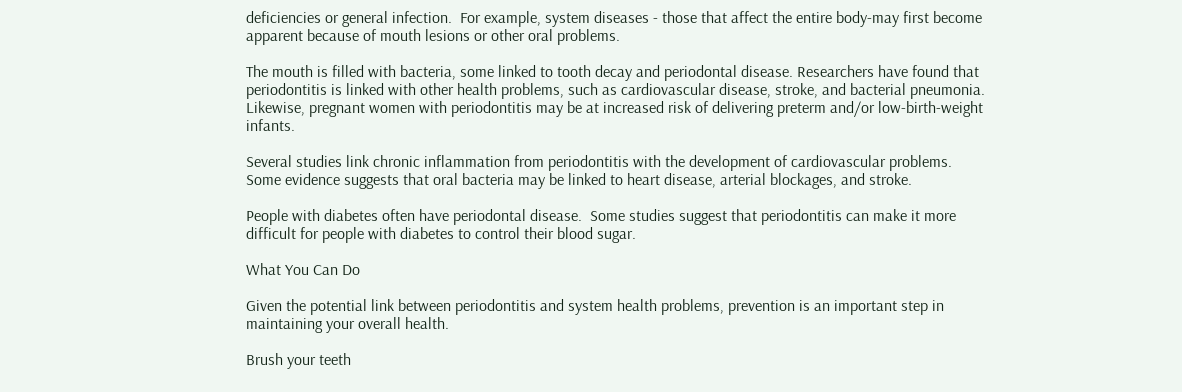deficiencies or general infection.  For example, system diseases - those that affect the entire body-may first become apparent because of mouth lesions or other oral problems.

The mouth is filled with bacteria, some linked to tooth decay and periodontal disease. Researchers have found that periodontitis is linked with other health problems, such as cardiovascular disease, stroke, and bacterial pneumonia.  Likewise, pregnant women with periodontitis may be at increased risk of delivering preterm and/or low-birth-weight infants.

Several studies link chronic inflammation from periodontitis with the development of cardiovascular problems.  Some evidence suggests that oral bacteria may be linked to heart disease, arterial blockages, and stroke.

People with diabetes often have periodontal disease.  Some studies suggest that periodontitis can make it more difficult for people with diabetes to control their blood sugar.

What You Can Do

Given the potential link between periodontitis and system health problems, prevention is an important step in maintaining your overall health.

Brush your teeth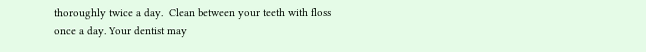thoroughly twice a day.  Clean between your teeth with floss once a day. Your dentist may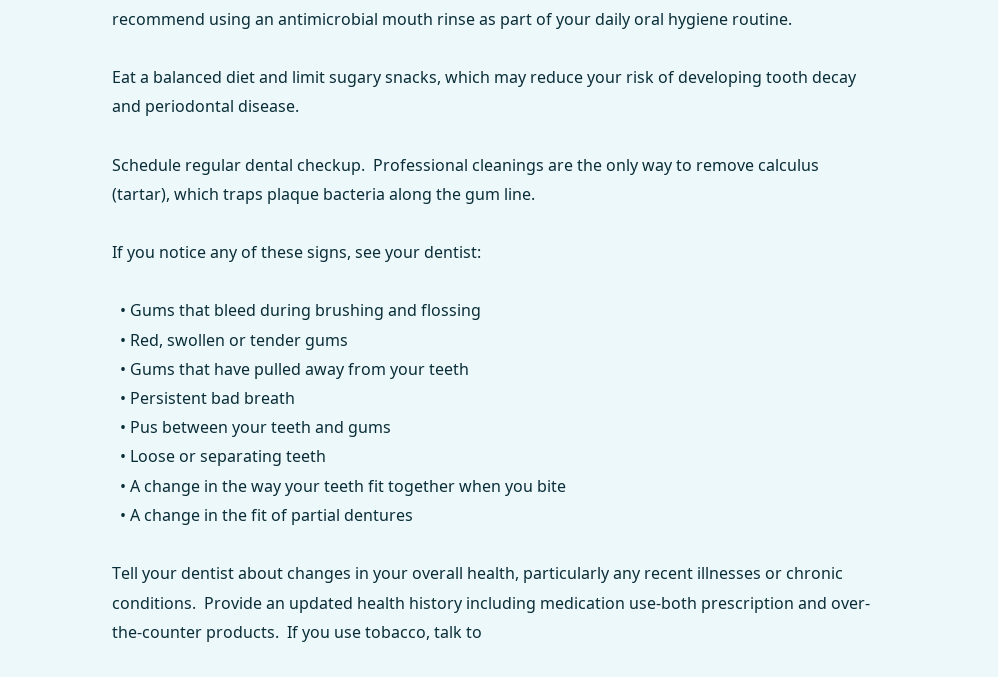recommend using an antimicrobial mouth rinse as part of your daily oral hygiene routine.

Eat a balanced diet and limit sugary snacks, which may reduce your risk of developing tooth decay and periodontal disease.

Schedule regular dental checkup.  Professional cleanings are the only way to remove calculus (tartar), which traps plaque bacteria along the gum line.

If you notice any of these signs, see your dentist:

  • Gums that bleed during brushing and flossing
  • Red, swollen or tender gums
  • Gums that have pulled away from your teeth
  • Persistent bad breath
  • Pus between your teeth and gums
  • Loose or separating teeth
  • A change in the way your teeth fit together when you bite
  • A change in the fit of partial dentures

Tell your dentist about changes in your overall health, particularly any recent illnesses or chronic conditions.  Provide an updated health history including medication use-both prescription and over-the-counter products.  If you use tobacco, talk to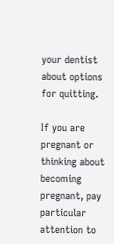your dentist about options for quitting.

If you are pregnant or thinking about becoming pregnant, pay particular attention to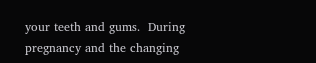your teeth and gums.  During pregnancy and the changing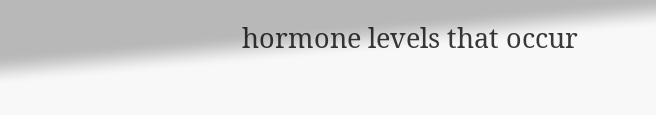hormone levels that occur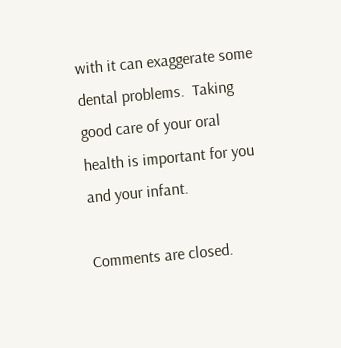with it can exaggerate some dental problems.  Taking good care of your oral health is important for you and your infant.

Comments are closed.